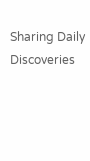Sharing Daily Discoveries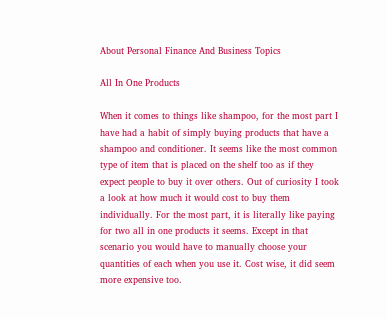About Personal Finance And Business Topics

All In One Products

When it comes to things like shampoo, for the most part I have had a habit of simply buying products that have a shampoo and conditioner. It seems like the most common type of item that is placed on the shelf too as if they expect people to buy it over others. Out of curiosity I took a look at how much it would cost to buy them individually. For the most part, it is literally like paying for two all in one products it seems. Except in that scenario you would have to manually choose your quantities of each when you use it. Cost wise, it did seem more expensive too.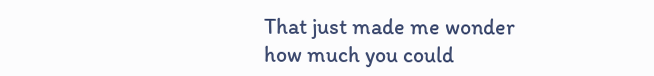That just made me wonder how much you could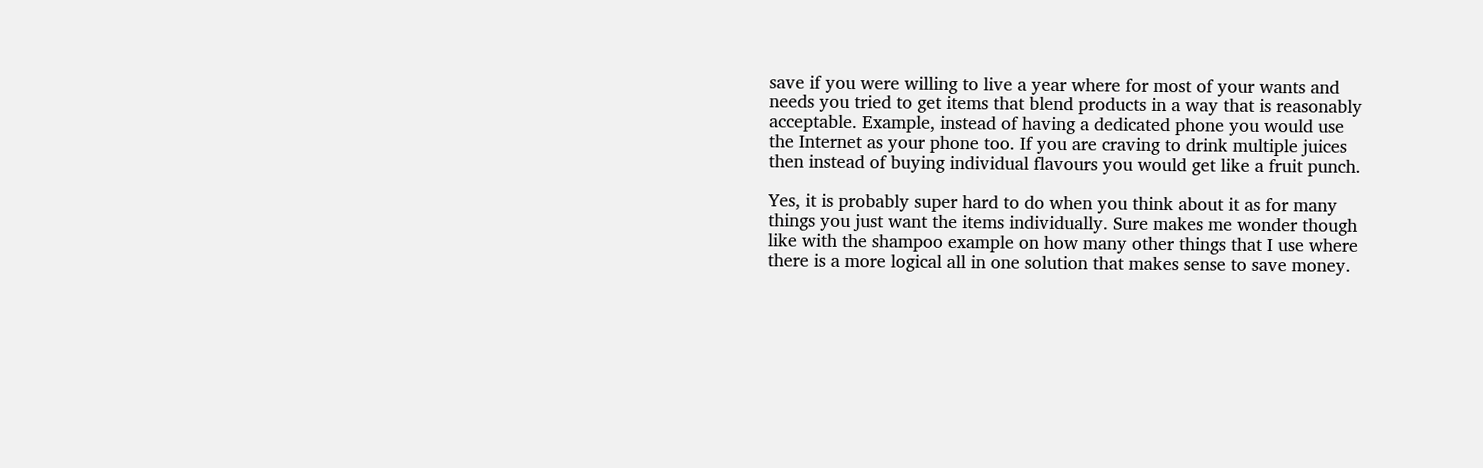save if you were willing to live a year where for most of your wants and needs you tried to get items that blend products in a way that is reasonably acceptable. Example, instead of having a dedicated phone you would use the Internet as your phone too. If you are craving to drink multiple juices then instead of buying individual flavours you would get like a fruit punch.

Yes, it is probably super hard to do when you think about it as for many things you just want the items individually. Sure makes me wonder though like with the shampoo example on how many other things that I use where there is a more logical all in one solution that makes sense to save money.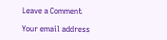Leave a Comment

Your email address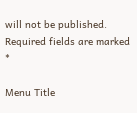will not be published. Required fields are marked *

Menu Title